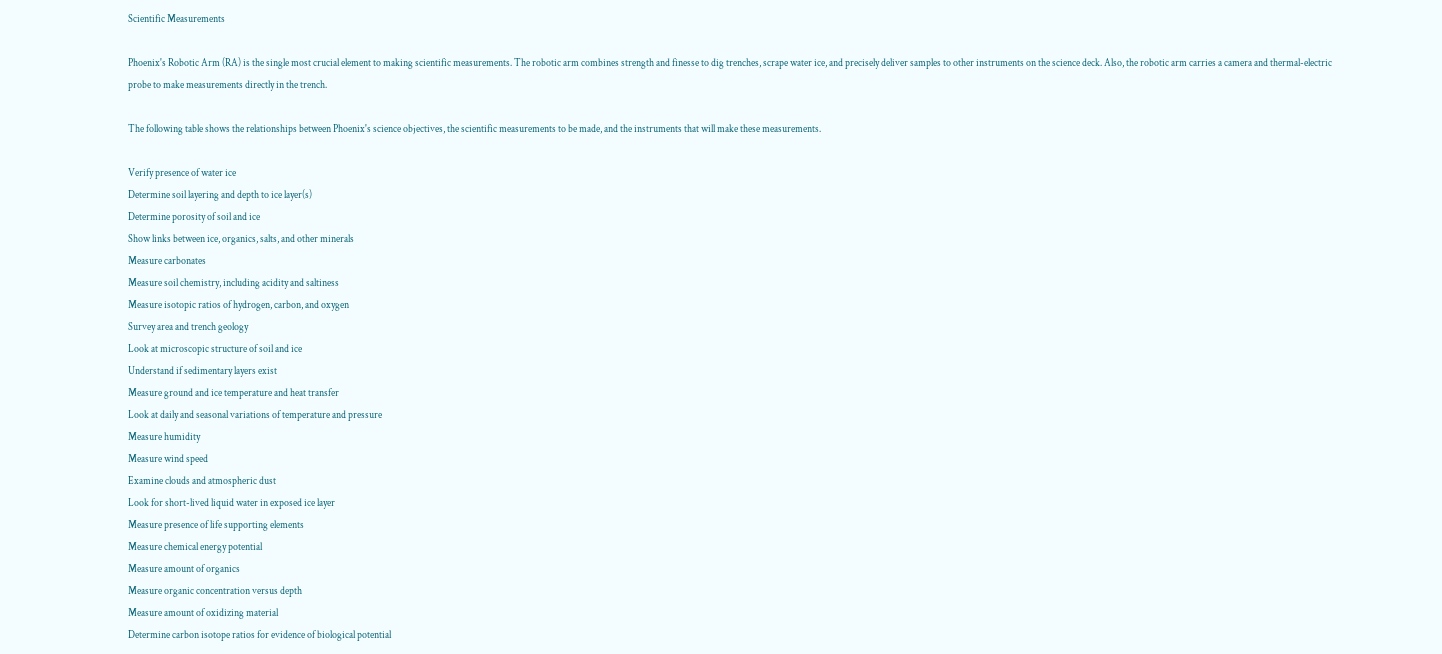Scientific Measurements

Phoenix's Robotic Arm (RA) is the single most crucial element to making scientific measurements. The robotic arm combines strength and finesse to dig trenches, scrape water ice, and precisely deliver samples to other instruments on the science deck. Also, the robotic arm carries a camera and thermal-electric probe to make measurements directly in the trench.

The following table shows the relationships between Phoenix's science objectives, the scientific measurements to be made, and the instruments that will make these measurements.

Verify presence of water ice
Determine soil layering and depth to ice layer(s)
Determine porosity of soil and ice
Show links between ice, organics, salts, and other minerals
Measure carbonates
Measure soil chemistry, including acidity and saltiness
Measure isotopic ratios of hydrogen, carbon, and oxygen
Survey area and trench geology
Look at microscopic structure of soil and ice
Understand if sedimentary layers exist
Measure ground and ice temperature and heat transfer
Look at daily and seasonal variations of temperature and pressure
Measure humidity
Measure wind speed
Examine clouds and atmospheric dust
Look for short-lived liquid water in exposed ice layer
Measure presence of life supporting elements
Measure chemical energy potential
Measure amount of organics
Measure organic concentration versus depth
Measure amount of oxidizing material
Determine carbon isotope ratios for evidence of biological potential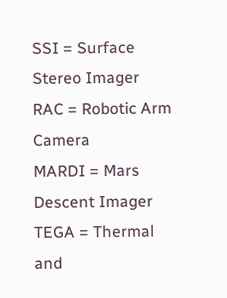SSI = Surface Stereo Imager
RAC = Robotic Arm Camera
MARDI = Mars Descent Imager
TEGA = Thermal and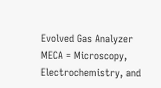Evolved Gas Analyzer
MECA = Microscopy, Electrochemistry, and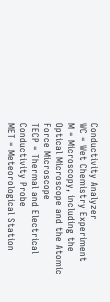Conductivity Analyzer
WC = Wet Chemistry Experiment
M = Microscopy, including the Optical Microscope and the Atomic Force Microscope
TECP = Thermal and Electrical Conductivity Probe
MET = Meteorological Station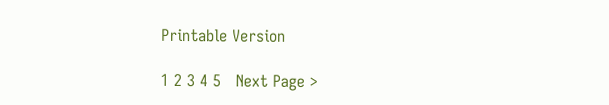Printable Version

1 2 3 4 5   Next Page >